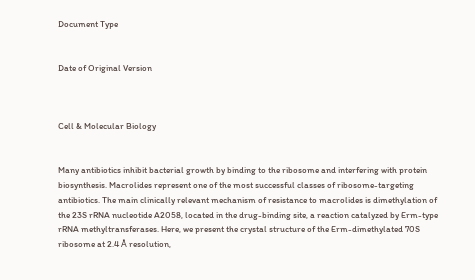Document Type


Date of Original Version



Cell & Molecular Biology


Many antibiotics inhibit bacterial growth by binding to the ribosome and interfering with protein biosynthesis. Macrolides represent one of the most successful classes of ribosome-targeting antibiotics. The main clinically relevant mechanism of resistance to macrolides is dimethylation of the 23S rRNA nucleotide A2058, located in the drug-binding site, a reaction catalyzed by Erm-type rRNA methyltransferases. Here, we present the crystal structure of the Erm-dimethylated 70S ribosome at 2.4 Å resolution,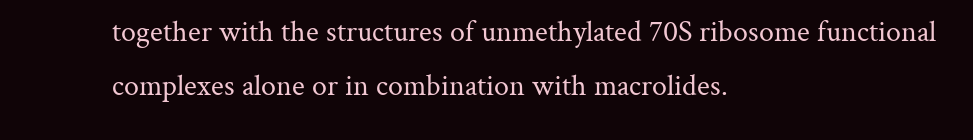together with the structures of unmethylated 70S ribosome functional complexes alone or in combination with macrolides.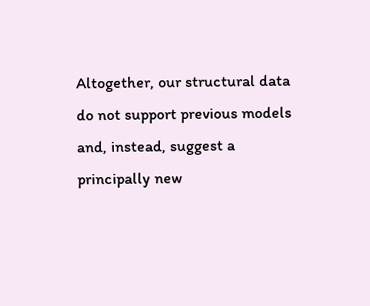Altogether, our structural data do not support previous models and, instead, suggest a principally new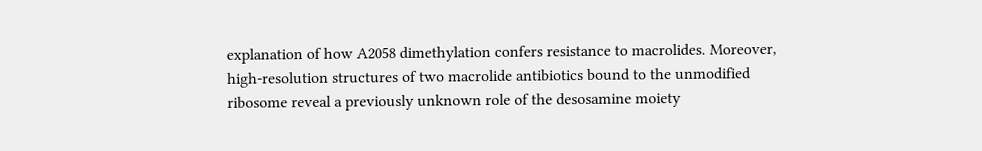explanation of how A2058 dimethylation confers resistance to macrolides. Moreover, high-resolution structures of two macrolide antibiotics bound to the unmodified ribosome reveal a previously unknown role of the desosamine moiety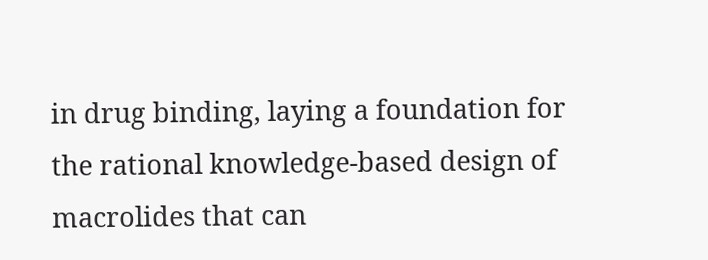in drug binding, laying a foundation for the rational knowledge-based design of macrolides that can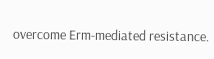overcome Erm-mediated resistance.